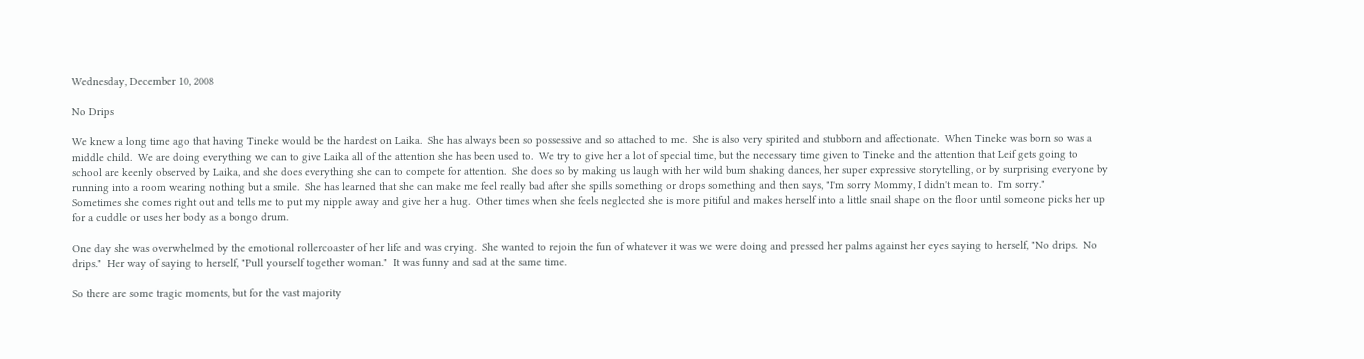Wednesday, December 10, 2008

No Drips

We knew a long time ago that having Tineke would be the hardest on Laika.  She has always been so possessive and so attached to me.  She is also very spirited and stubborn and affectionate.  When Tineke was born so was a middle child.  We are doing everything we can to give Laika all of the attention she has been used to.  We try to give her a lot of special time, but the necessary time given to Tineke and the attention that Leif gets going to school are keenly observed by Laika, and she does everything she can to compete for attention.  She does so by making us laugh with her wild bum shaking dances, her super expressive storytelling, or by surprising everyone by running into a room wearing nothing but a smile.  She has learned that she can make me feel really bad after she spills something or drops something and then says, "I'm sorry Mommy, I didn't mean to.  I'm sorry."
Sometimes she comes right out and tells me to put my nipple away and give her a hug.  Other times when she feels neglected she is more pitiful and makes herself into a little snail shape on the floor until someone picks her up for a cuddle or uses her body as a bongo drum.

One day she was overwhelmed by the emotional rollercoaster of her life and was crying.  She wanted to rejoin the fun of whatever it was we were doing and pressed her palms against her eyes saying to herself, "No drips.  No drips."  Her way of saying to herself, "Pull yourself together woman."  It was funny and sad at the same time.

So there are some tragic moments, but for the vast majority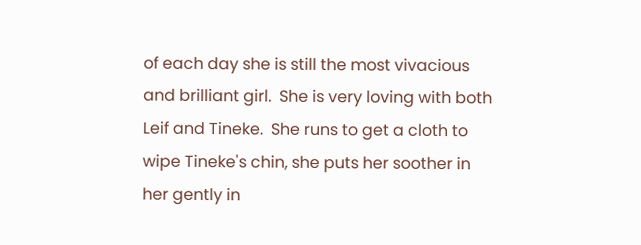of each day she is still the most vivacious and brilliant girl.  She is very loving with both Leif and Tineke.  She runs to get a cloth to wipe Tineke's chin, she puts her soother in her gently in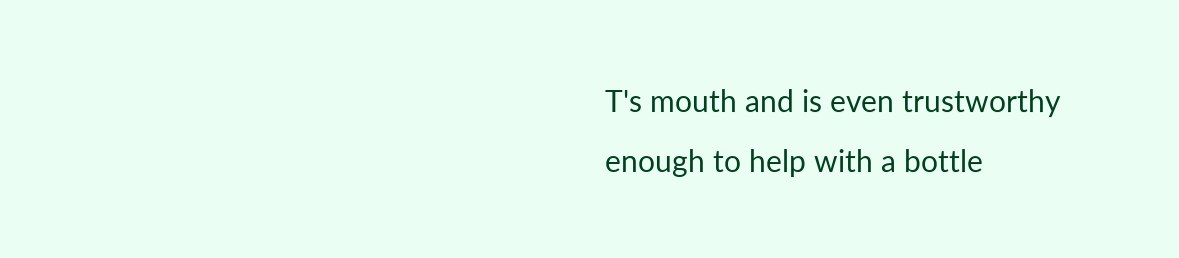T's mouth and is even trustworthy enough to help with a bottle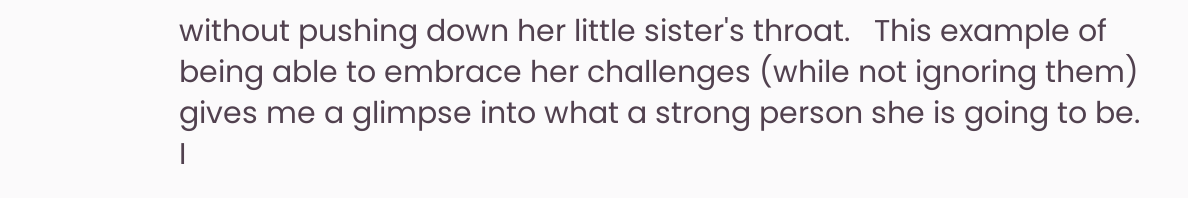without pushing down her little sister's throat.   This example of being able to embrace her challenges (while not ignoring them) gives me a glimpse into what a strong person she is going to be.  I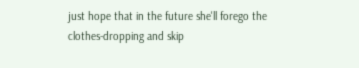just hope that in the future she'll forego the clothes-dropping and skip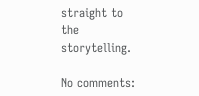straight to the storytelling.

No comments: